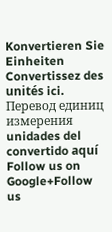Konvertieren Sie Einheiten Convertissez des unités ici. Перевод единиц измерения unidades del convertido aquí
Follow us on Google+Follow us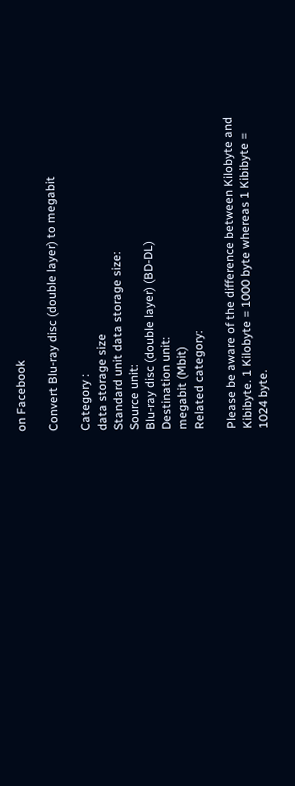on Facebook

Convert Blu-ray disc (double layer) to megabit

Category :
data storage size
Standard unit data storage size:
Source unit:
Blu-ray disc (double layer) (BD-DL)
Destination unit:
megabit (Mbit)
Related category:

Please be aware of the difference between Kilobyte and Kibibyte. 1 Kilobyte = 1000 byte whereas 1 Kibibyte = 1024 byte.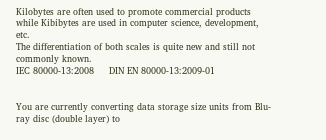Kilobytes are often used to promote commercial products while Kibibytes are used in computer science, development, etc.
The differentiation of both scales is quite new and still not commonly known.
IEC 80000-13:2008     DIN EN 80000-13:2009-01


You are currently converting data storage size units from Blu-ray disc (double layer) to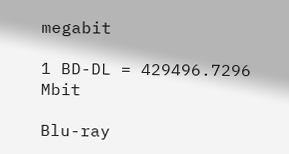megabit

1 BD-DL = 429496.7296 Mbit

Blu-ray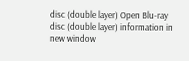disc (double layer) Open Blu-ray disc (double layer) information in new window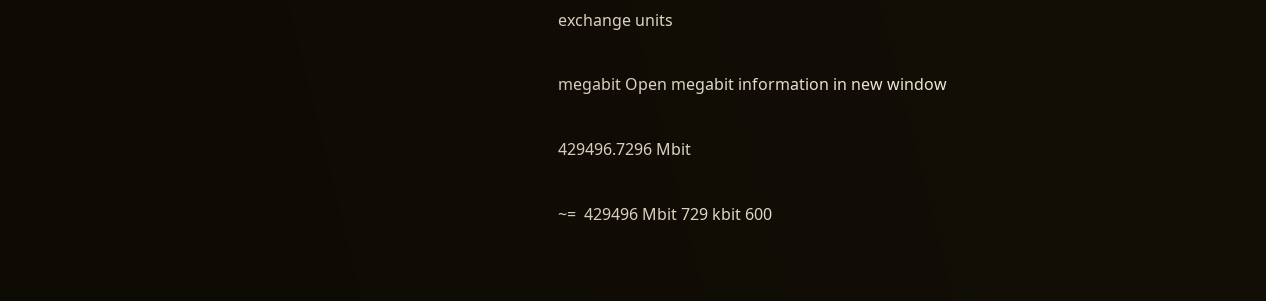exchange units

megabit Open megabit information in new window

429496.7296 Mbit

~=  429496 Mbit 729 kbit 600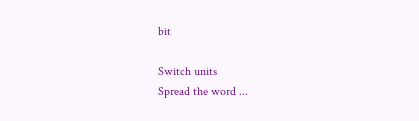bit

Switch units
Spread the word ...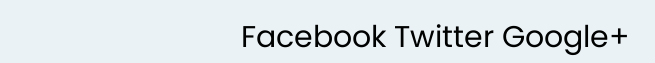Facebook Twitter Google+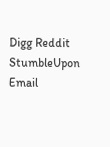Digg Reddit StumbleUpon Email